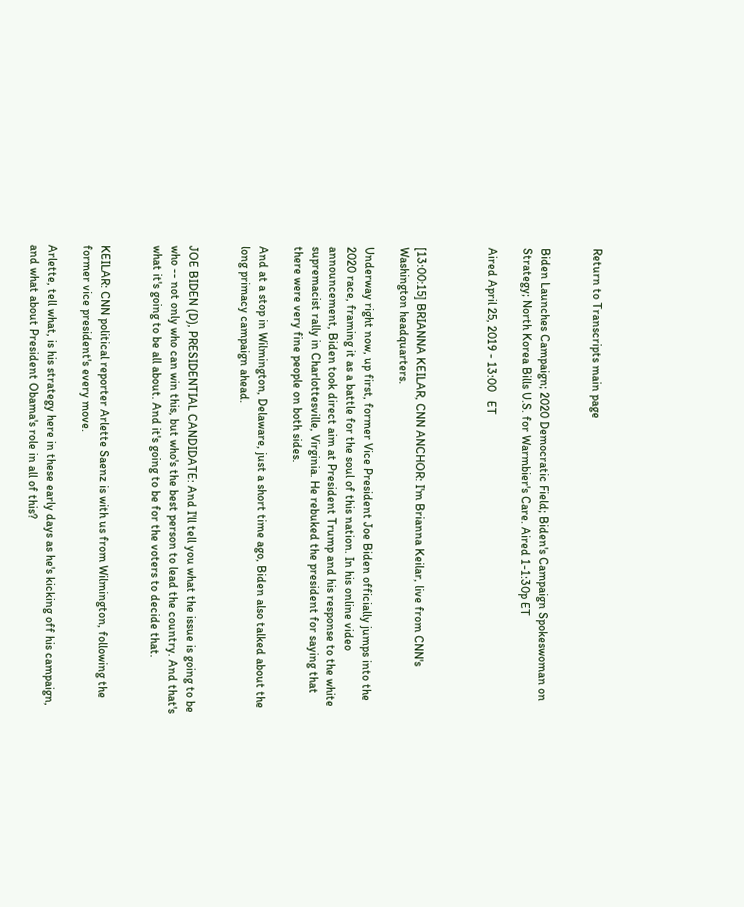Return to Transcripts main page


Biden Launches Campaign; 2020 Democratic Field; Biden's Campaign Spokeswoman on Strategy; North Korea Bills U.S. for Warmbier's Care. Aired 1-1:30p ET

Aired April 25, 2019 - 13:00   ET



[13:00:15] BRIANNA KEILAR, CNN ANCHOR: I'm Brianna Keilar, live from CNN's Washington headquarters.

Underway right now, up first, former Vice President Joe Biden officially jumps into the 2020 race, framing it as a battle for the soul of this nation. In his online video announcement, Biden took direct aim at President Trump and his response to the white supremacist rally in Charlottesville, Virginia. He rebuked the president for saying that there were very fine people on both sides.

And at a stop in Wilmington, Delaware, just a short time ago, Biden also talked about the long primacy campaign ahead.


JOE BIDEN (D), PRESIDENTIAL CANDIDATE: And I'll tell you what the issue is going to be who -- not only who can win this, but who's the best person to lead the country. And that's what it's going to be all about. And it's going to be for the voters to decide that.


KEILAR: CNN political reporter Arlette Saenz is with us from Wilmington, following the former vice president's every move.

Arlette, tell what, is his strategy here in these early days as he's kicking off his campaign, and what about President Obama's role in all of this?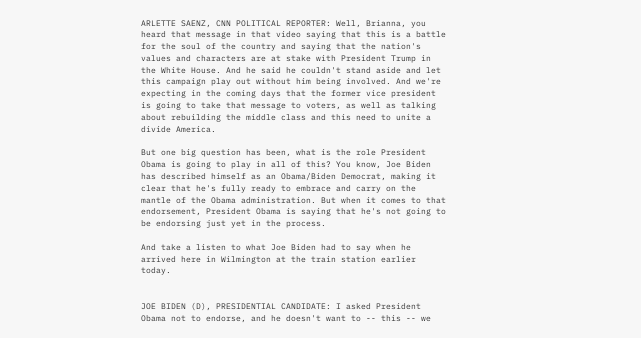ARLETTE SAENZ, CNN POLITICAL REPORTER: Well, Brianna, you heard that message in that video saying that this is a battle for the soul of the country and saying that the nation's values and characters are at stake with President Trump in the White House. And he said he couldn't stand aside and let this campaign play out without him being involved. And we're expecting in the coming days that the former vice president is going to take that message to voters, as well as talking about rebuilding the middle class and this need to unite a divide America.

But one big question has been, what is the role President Obama is going to play in all of this? You know, Joe Biden has described himself as an Obama/Biden Democrat, making it clear that he's fully ready to embrace and carry on the mantle of the Obama administration. But when it comes to that endorsement, President Obama is saying that he's not going to be endorsing just yet in the process.

And take a listen to what Joe Biden had to say when he arrived here in Wilmington at the train station earlier today.


JOE BIDEN (D), PRESIDENTIAL CANDIDATE: I asked President Obama not to endorse, and he doesn't want to -- this -- we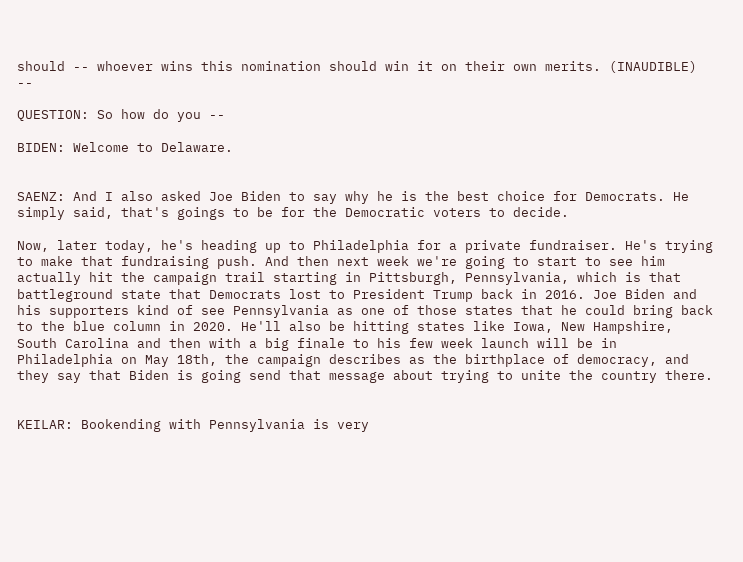should -- whoever wins this nomination should win it on their own merits. (INAUDIBLE) --

QUESTION: So how do you --

BIDEN: Welcome to Delaware.


SAENZ: And I also asked Joe Biden to say why he is the best choice for Democrats. He simply said, that's goings to be for the Democratic voters to decide.

Now, later today, he's heading up to Philadelphia for a private fundraiser. He's trying to make that fundraising push. And then next week we're going to start to see him actually hit the campaign trail starting in Pittsburgh, Pennsylvania, which is that battleground state that Democrats lost to President Trump back in 2016. Joe Biden and his supporters kind of see Pennsylvania as one of those states that he could bring back to the blue column in 2020. He'll also be hitting states like Iowa, New Hampshire, South Carolina and then with a big finale to his few week launch will be in Philadelphia on May 18th, the campaign describes as the birthplace of democracy, and they say that Biden is going send that message about trying to unite the country there.


KEILAR: Bookending with Pennsylvania is very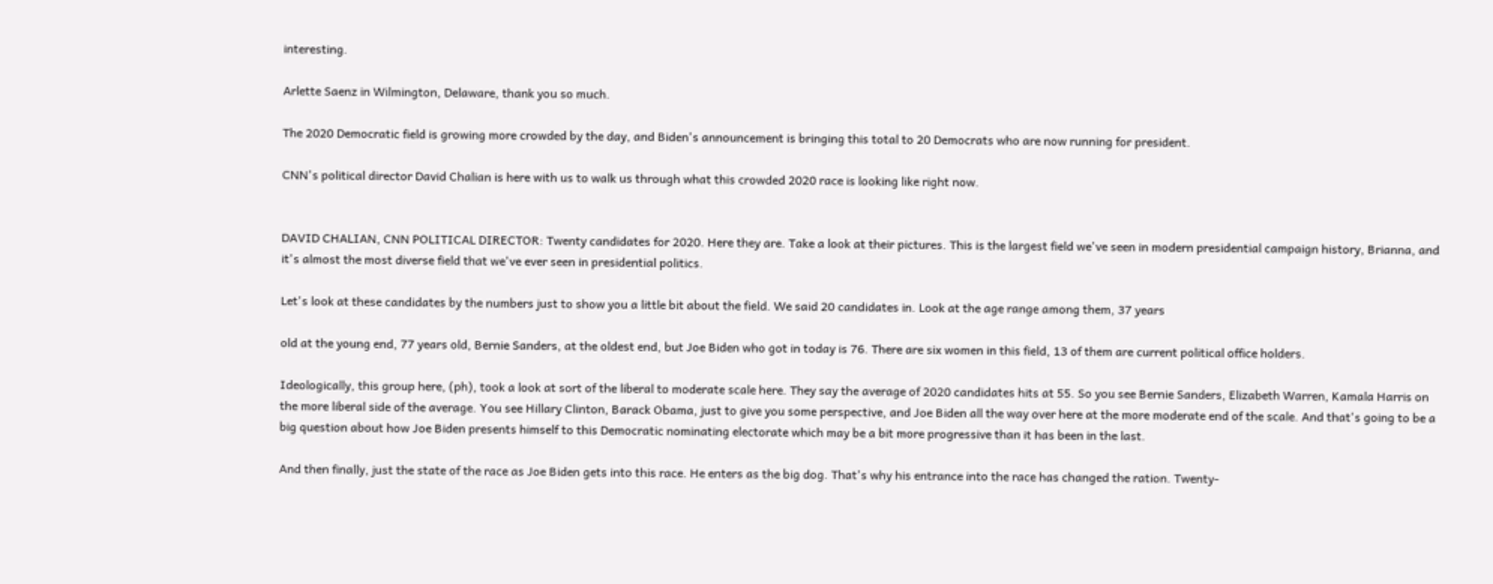interesting.

Arlette Saenz in Wilmington, Delaware, thank you so much.

The 2020 Democratic field is growing more crowded by the day, and Biden's announcement is bringing this total to 20 Democrats who are now running for president.

CNN's political director David Chalian is here with us to walk us through what this crowded 2020 race is looking like right now.


DAVID CHALIAN, CNN POLITICAL DIRECTOR: Twenty candidates for 2020. Here they are. Take a look at their pictures. This is the largest field we've seen in modern presidential campaign history, Brianna, and it's almost the most diverse field that we've ever seen in presidential politics.

Let's look at these candidates by the numbers just to show you a little bit about the field. We said 20 candidates in. Look at the age range among them, 37 years

old at the young end, 77 years old, Bernie Sanders, at the oldest end, but Joe Biden who got in today is 76. There are six women in this field, 13 of them are current political office holders.

Ideologically, this group here, (ph), took a look at sort of the liberal to moderate scale here. They say the average of 2020 candidates hits at 55. So you see Bernie Sanders, Elizabeth Warren, Kamala Harris on the more liberal side of the average. You see Hillary Clinton, Barack Obama, just to give you some perspective, and Joe Biden all the way over here at the more moderate end of the scale. And that's going to be a big question about how Joe Biden presents himself to this Democratic nominating electorate which may be a bit more progressive than it has been in the last.

And then finally, just the state of the race as Joe Biden gets into this race. He enters as the big dog. That's why his entrance into the race has changed the ration. Twenty-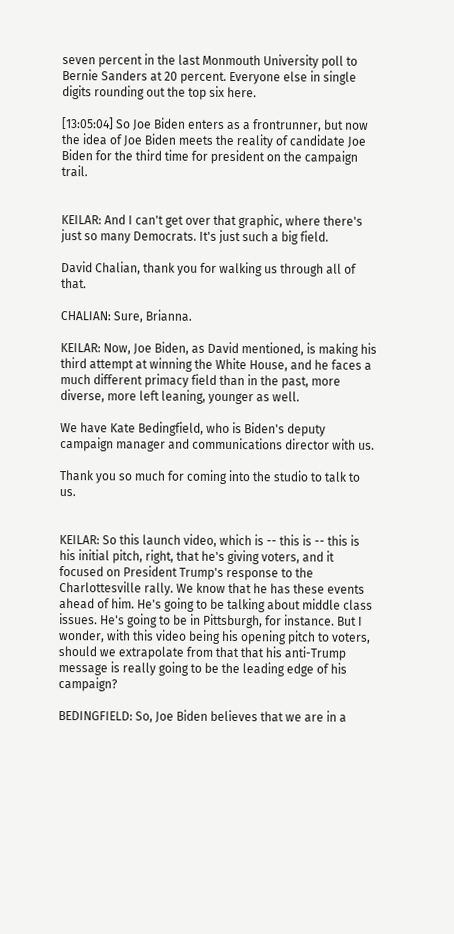seven percent in the last Monmouth University poll to Bernie Sanders at 20 percent. Everyone else in single digits rounding out the top six here.

[13:05:04] So Joe Biden enters as a frontrunner, but now the idea of Joe Biden meets the reality of candidate Joe Biden for the third time for president on the campaign trail.


KEILAR: And I can't get over that graphic, where there's just so many Democrats. It's just such a big field.

David Chalian, thank you for walking us through all of that.

CHALIAN: Sure, Brianna.

KEILAR: Now, Joe Biden, as David mentioned, is making his third attempt at winning the White House, and he faces a much different primacy field than in the past, more diverse, more left leaning, younger as well.

We have Kate Bedingfield, who is Biden's deputy campaign manager and communications director with us.

Thank you so much for coming into the studio to talk to us.


KEILAR: So this launch video, which is -- this is -- this is his initial pitch, right, that he's giving voters, and it focused on President Trump's response to the Charlottesville rally. We know that he has these events ahead of him. He's going to be talking about middle class issues. He's going to be in Pittsburgh, for instance. But I wonder, with this video being his opening pitch to voters, should we extrapolate from that that his anti-Trump message is really going to be the leading edge of his campaign?

BEDINGFIELD: So, Joe Biden believes that we are in a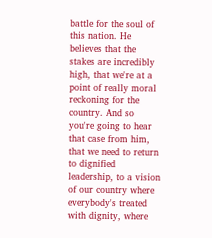battle for the soul of this nation. He believes that the stakes are incredibly high, that we're at a point of really moral reckoning for the country. And so you're going to hear that case from him, that we need to return to dignified leadership, to a vision of our country where everybody's treated with dignity, where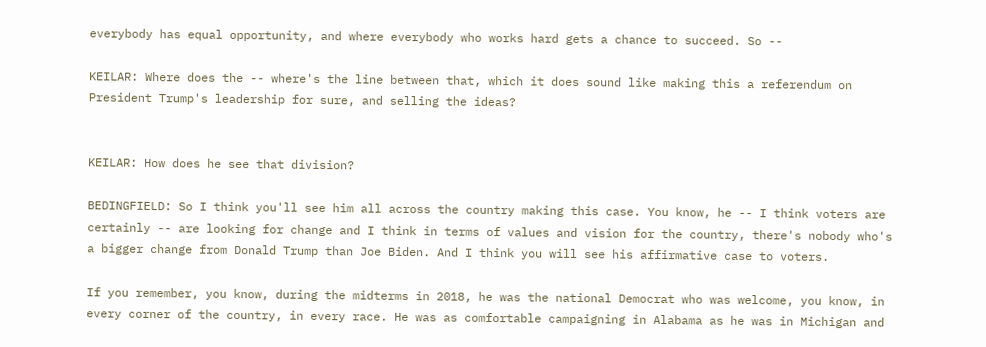everybody has equal opportunity, and where everybody who works hard gets a chance to succeed. So --

KEILAR: Where does the -- where's the line between that, which it does sound like making this a referendum on President Trump's leadership for sure, and selling the ideas?


KEILAR: How does he see that division?

BEDINGFIELD: So I think you'll see him all across the country making this case. You know, he -- I think voters are certainly -- are looking for change and I think in terms of values and vision for the country, there's nobody who's a bigger change from Donald Trump than Joe Biden. And I think you will see his affirmative case to voters.

If you remember, you know, during the midterms in 2018, he was the national Democrat who was welcome, you know, in every corner of the country, in every race. He was as comfortable campaigning in Alabama as he was in Michigan and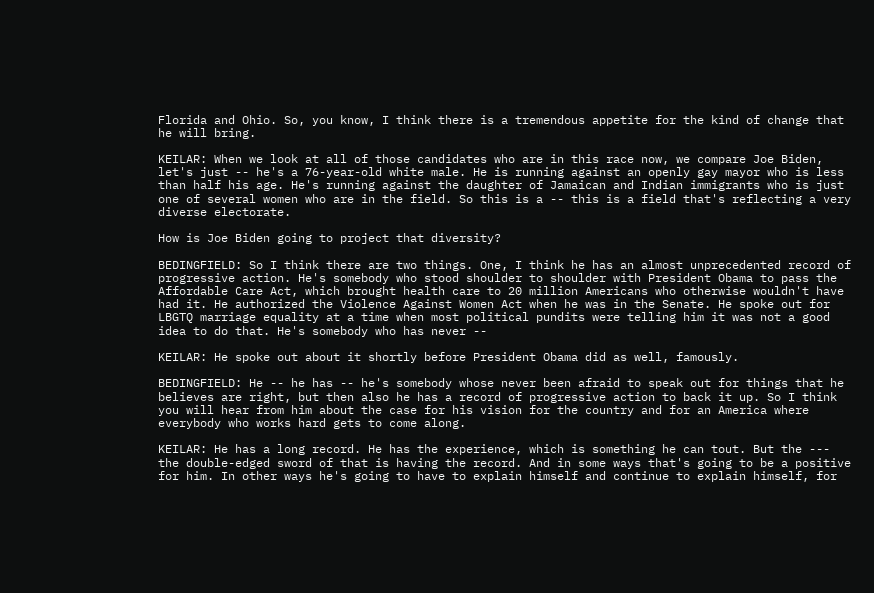Florida and Ohio. So, you know, I think there is a tremendous appetite for the kind of change that he will bring.

KEILAR: When we look at all of those candidates who are in this race now, we compare Joe Biden, let's just -- he's a 76-year-old white male. He is running against an openly gay mayor who is less than half his age. He's running against the daughter of Jamaican and Indian immigrants who is just one of several women who are in the field. So this is a -- this is a field that's reflecting a very diverse electorate.

How is Joe Biden going to project that diversity?

BEDINGFIELD: So I think there are two things. One, I think he has an almost unprecedented record of progressive action. He's somebody who stood shoulder to shoulder with President Obama to pass the Affordable Care Act, which brought health care to 20 million Americans who otherwise wouldn't have had it. He authorized the Violence Against Women Act when he was in the Senate. He spoke out for LBGTQ marriage equality at a time when most political pundits were telling him it was not a good idea to do that. He's somebody who has never --

KEILAR: He spoke out about it shortly before President Obama did as well, famously.

BEDINGFIELD: He -- he has -- he's somebody whose never been afraid to speak out for things that he believes are right, but then also he has a record of progressive action to back it up. So I think you will hear from him about the case for his vision for the country and for an America where everybody who works hard gets to come along.

KEILAR: He has a long record. He has the experience, which is something he can tout. But the --- the double-edged sword of that is having the record. And in some ways that's going to be a positive for him. In other ways he's going to have to explain himself and continue to explain himself, for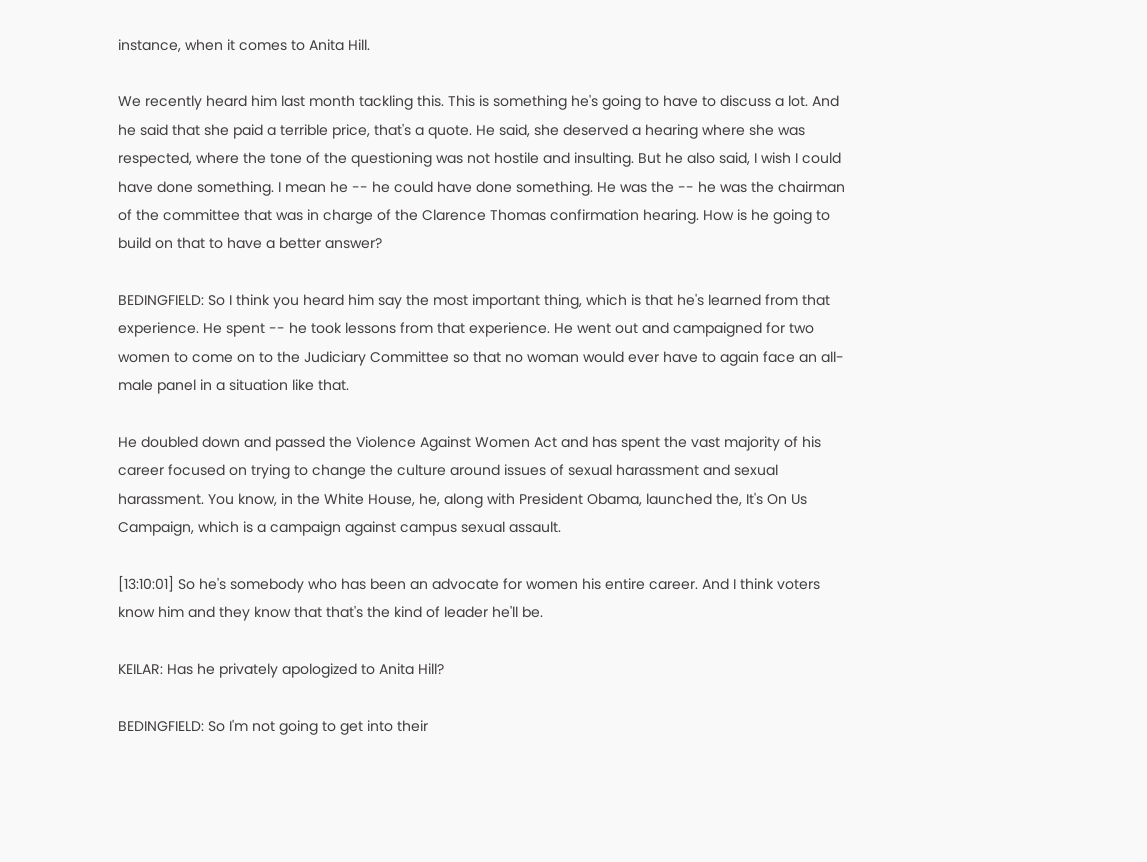instance, when it comes to Anita Hill.

We recently heard him last month tackling this. This is something he's going to have to discuss a lot. And he said that she paid a terrible price, that's a quote. He said, she deserved a hearing where she was respected, where the tone of the questioning was not hostile and insulting. But he also said, I wish I could have done something. I mean he -- he could have done something. He was the -- he was the chairman of the committee that was in charge of the Clarence Thomas confirmation hearing. How is he going to build on that to have a better answer?

BEDINGFIELD: So I think you heard him say the most important thing, which is that he's learned from that experience. He spent -- he took lessons from that experience. He went out and campaigned for two women to come on to the Judiciary Committee so that no woman would ever have to again face an all-male panel in a situation like that.

He doubled down and passed the Violence Against Women Act and has spent the vast majority of his career focused on trying to change the culture around issues of sexual harassment and sexual harassment. You know, in the White House, he, along with President Obama, launched the, It's On Us Campaign, which is a campaign against campus sexual assault.

[13:10:01] So he's somebody who has been an advocate for women his entire career. And I think voters know him and they know that that's the kind of leader he'll be.

KEILAR: Has he privately apologized to Anita Hill?

BEDINGFIELD: So I'm not going to get into their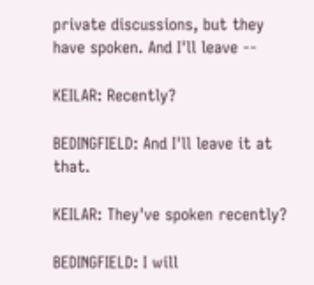private discussions, but they have spoken. And I'll leave --

KEILAR: Recently?

BEDINGFIELD: And I'll leave it at that.

KEILAR: They've spoken recently?

BEDINGFIELD: I will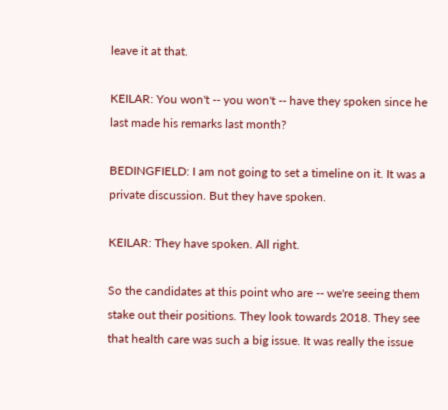leave it at that.

KEILAR: You won't -- you won't -- have they spoken since he last made his remarks last month?

BEDINGFIELD: I am not going to set a timeline on it. It was a private discussion. But they have spoken.

KEILAR: They have spoken. All right.

So the candidates at this point who are -- we're seeing them stake out their positions. They look towards 2018. They see that health care was such a big issue. It was really the issue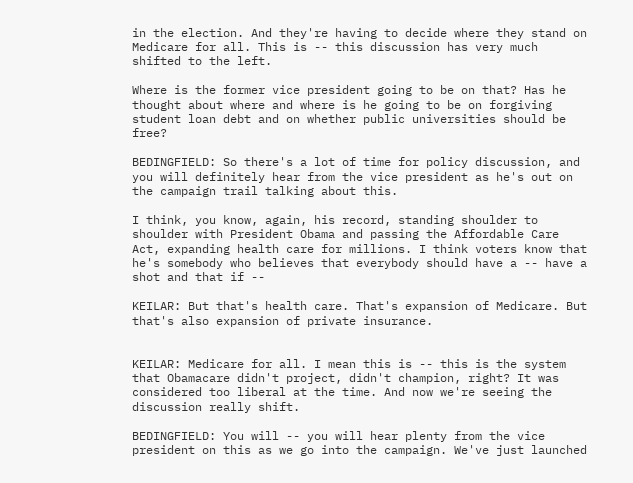in the election. And they're having to decide where they stand on Medicare for all. This is -- this discussion has very much shifted to the left.

Where is the former vice president going to be on that? Has he thought about where and where is he going to be on forgiving student loan debt and on whether public universities should be free?

BEDINGFIELD: So there's a lot of time for policy discussion, and you will definitely hear from the vice president as he's out on the campaign trail talking about this.

I think, you know, again, his record, standing shoulder to shoulder with President Obama and passing the Affordable Care Act, expanding health care for millions. I think voters know that he's somebody who believes that everybody should have a -- have a shot and that if --

KEILAR: But that's health care. That's expansion of Medicare. But that's also expansion of private insurance.


KEILAR: Medicare for all. I mean this is -- this is the system that Obamacare didn't project, didn't champion, right? It was considered too liberal at the time. And now we're seeing the discussion really shift.

BEDINGFIELD: You will -- you will hear plenty from the vice president on this as we go into the campaign. We've just launched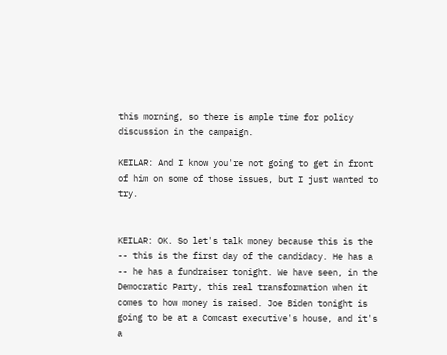this morning, so there is ample time for policy discussion in the campaign.

KEILAR: And I know you're not going to get in front of him on some of those issues, but I just wanted to try.


KEILAR: OK. So let's talk money because this is the -- this is the first day of the candidacy. He has a -- he has a fundraiser tonight. We have seen, in the Democratic Party, this real transformation when it comes to how money is raised. Joe Biden tonight is going to be at a Comcast executive's house, and it's a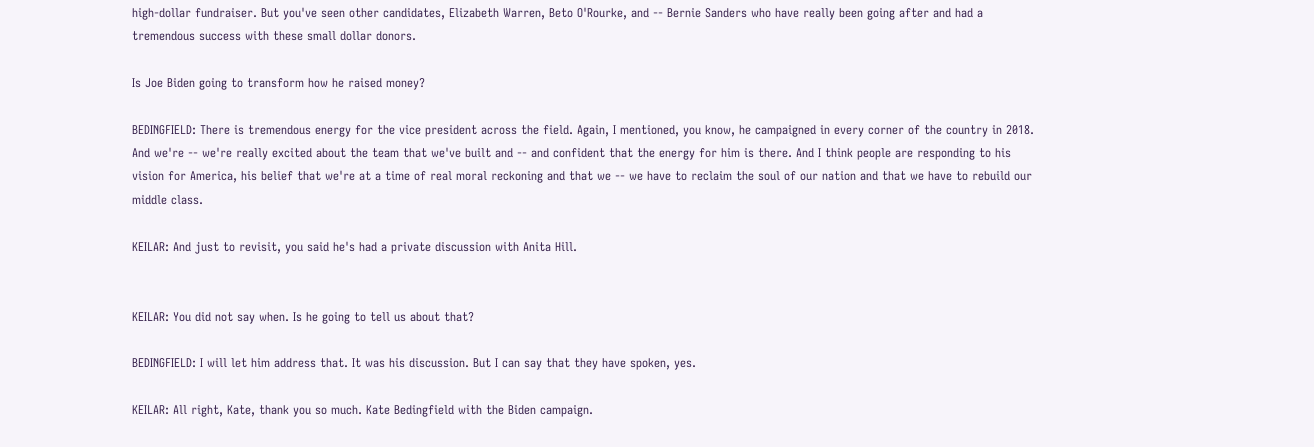high-dollar fundraiser. But you've seen other candidates, Elizabeth Warren, Beto O'Rourke, and -- Bernie Sanders who have really been going after and had a tremendous success with these small dollar donors.

Is Joe Biden going to transform how he raised money?

BEDINGFIELD: There is tremendous energy for the vice president across the field. Again, I mentioned, you know, he campaigned in every corner of the country in 2018. And we're -- we're really excited about the team that we've built and -- and confident that the energy for him is there. And I think people are responding to his vision for America, his belief that we're at a time of real moral reckoning and that we -- we have to reclaim the soul of our nation and that we have to rebuild our middle class.

KEILAR: And just to revisit, you said he's had a private discussion with Anita Hill.


KEILAR: You did not say when. Is he going to tell us about that?

BEDINGFIELD: I will let him address that. It was his discussion. But I can say that they have spoken, yes.

KEILAR: All right, Kate, thank you so much. Kate Bedingfield with the Biden campaign.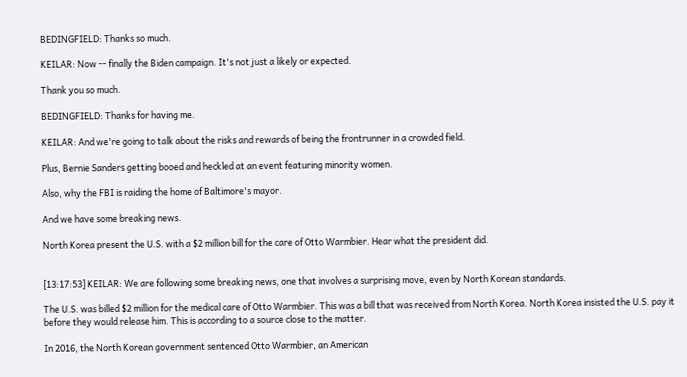BEDINGFIELD: Thanks so much.

KEILAR: Now -- finally the Biden campaign. It's not just a likely or expected.

Thank you so much.

BEDINGFIELD: Thanks for having me.

KEILAR: And we're going to talk about the risks and rewards of being the frontrunner in a crowded field.

Plus, Bernie Sanders getting booed and heckled at an event featuring minority women.

Also, why the FBI is raiding the home of Baltimore's mayor.

And we have some breaking news.

North Korea present the U.S. with a $2 million bill for the care of Otto Warmbier. Hear what the president did.


[13:17:53] KEILAR: We are following some breaking news, one that involves a surprising move, even by North Korean standards.

The U.S. was billed $2 million for the medical care of Otto Warmbier. This was a bill that was received from North Korea. North Korea insisted the U.S. pay it before they would release him. This is according to a source close to the matter.

In 2016, the North Korean government sentenced Otto Warmbier, an American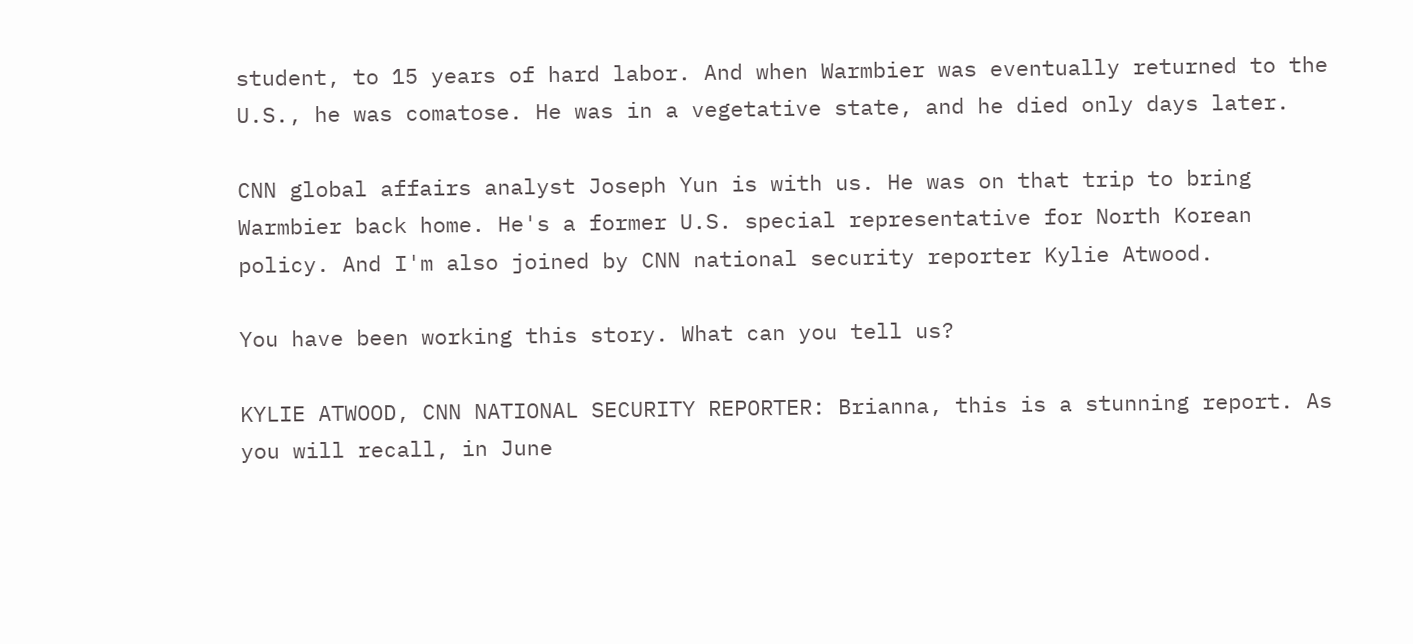student, to 15 years of hard labor. And when Warmbier was eventually returned to the U.S., he was comatose. He was in a vegetative state, and he died only days later.

CNN global affairs analyst Joseph Yun is with us. He was on that trip to bring Warmbier back home. He's a former U.S. special representative for North Korean policy. And I'm also joined by CNN national security reporter Kylie Atwood.

You have been working this story. What can you tell us?

KYLIE ATWOOD, CNN NATIONAL SECURITY REPORTER: Brianna, this is a stunning report. As you will recall, in June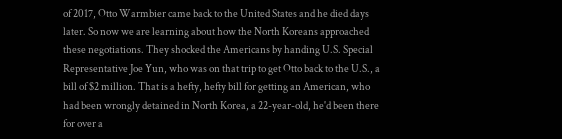of 2017, Otto Warmbier came back to the United States and he died days later. So now we are learning about how the North Koreans approached these negotiations. They shocked the Americans by handing U.S. Special Representative Joe Yun, who was on that trip to get Otto back to the U.S., a bill of $2 million. That is a hefty, hefty bill for getting an American, who had been wrongly detained in North Korea, a 22-year-old, he'd been there for over a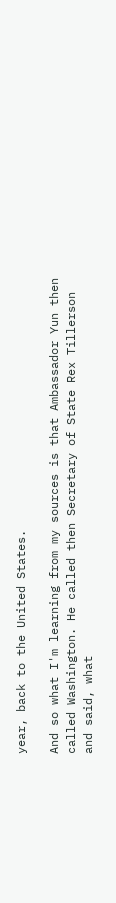year, back to the United States.

And so what I'm learning from my sources is that Ambassador Yun then called Washington. He called then Secretary of State Rex Tillerson and said, what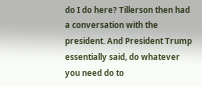do I do here? Tillerson then had a conversation with the president. And President Trump essentially said, do whatever you need do to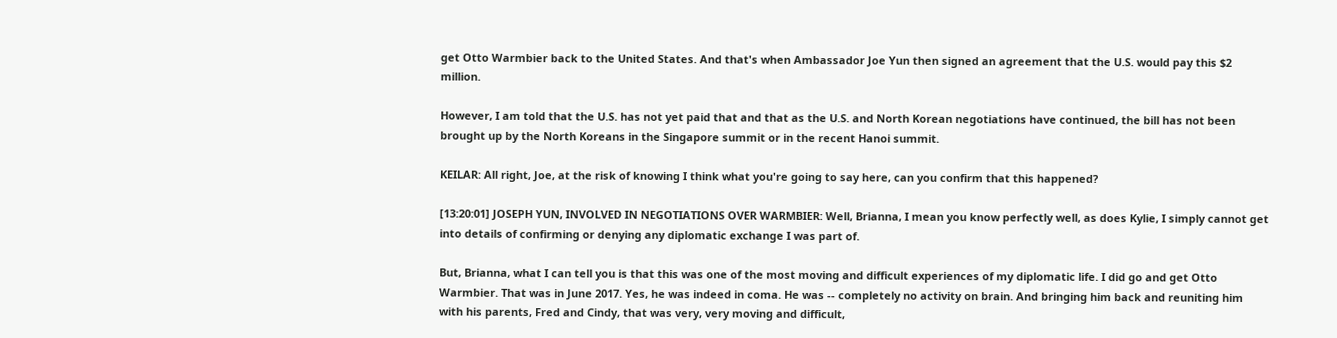get Otto Warmbier back to the United States. And that's when Ambassador Joe Yun then signed an agreement that the U.S. would pay this $2 million.

However, I am told that the U.S. has not yet paid that and that as the U.S. and North Korean negotiations have continued, the bill has not been brought up by the North Koreans in the Singapore summit or in the recent Hanoi summit.

KEILAR: All right, Joe, at the risk of knowing I think what you're going to say here, can you confirm that this happened?

[13:20:01] JOSEPH YUN, INVOLVED IN NEGOTIATIONS OVER WARMBIER: Well, Brianna, I mean you know perfectly well, as does Kylie, I simply cannot get into details of confirming or denying any diplomatic exchange I was part of.

But, Brianna, what I can tell you is that this was one of the most moving and difficult experiences of my diplomatic life. I did go and get Otto Warmbier. That was in June 2017. Yes, he was indeed in coma. He was -- completely no activity on brain. And bringing him back and reuniting him with his parents, Fred and Cindy, that was very, very moving and difficult,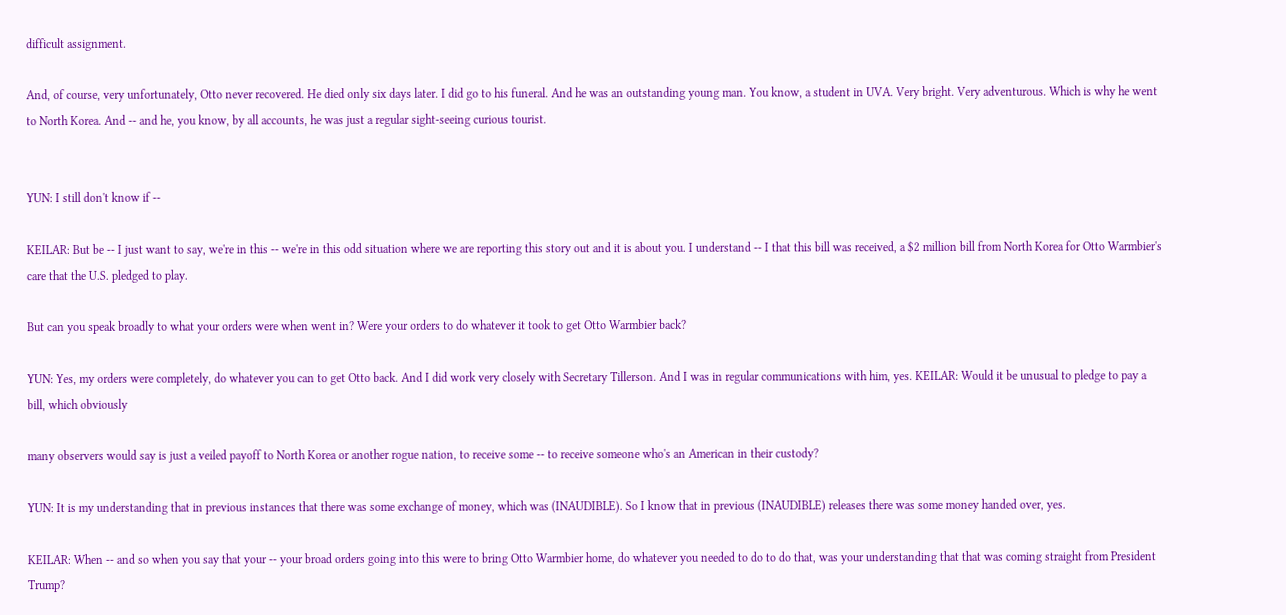difficult assignment.

And, of course, very unfortunately, Otto never recovered. He died only six days later. I did go to his funeral. And he was an outstanding young man. You know, a student in UVA. Very bright. Very adventurous. Which is why he went to North Korea. And -- and he, you know, by all accounts, he was just a regular sight-seeing curious tourist.


YUN: I still don't know if --

KEILAR: But be -- I just want to say, we're in this -- we're in this odd situation where we are reporting this story out and it is about you. I understand -- I that this bill was received, a $2 million bill from North Korea for Otto Warmbier's care that the U.S. pledged to play.

But can you speak broadly to what your orders were when went in? Were your orders to do whatever it took to get Otto Warmbier back?

YUN: Yes, my orders were completely, do whatever you can to get Otto back. And I did work very closely with Secretary Tillerson. And I was in regular communications with him, yes. KEILAR: Would it be unusual to pledge to pay a bill, which obviously

many observers would say is just a veiled payoff to North Korea or another rogue nation, to receive some -- to receive someone who's an American in their custody?

YUN: It is my understanding that in previous instances that there was some exchange of money, which was (INAUDIBLE). So I know that in previous (INAUDIBLE) releases there was some money handed over, yes.

KEILAR: When -- and so when you say that your -- your broad orders going into this were to bring Otto Warmbier home, do whatever you needed to do to do that, was your understanding that that was coming straight from President Trump?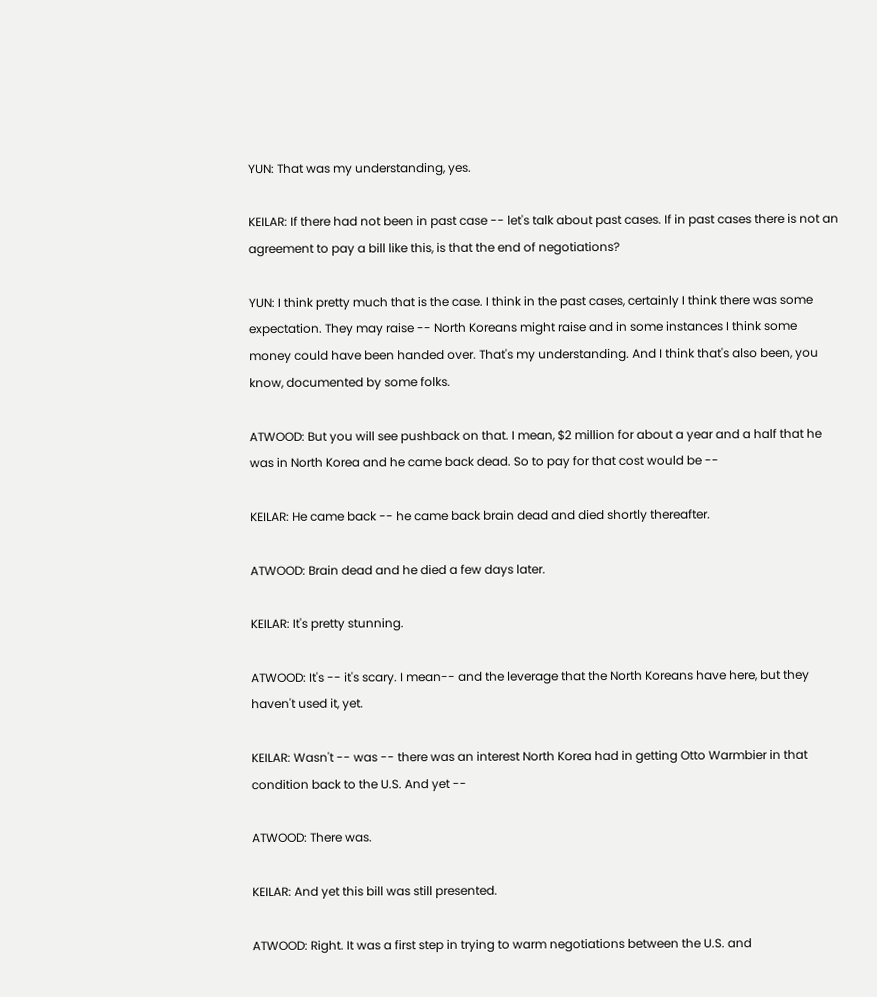YUN: That was my understanding, yes.

KEILAR: If there had not been in past case -- let's talk about past cases. If in past cases there is not an agreement to pay a bill like this, is that the end of negotiations?

YUN: I think pretty much that is the case. I think in the past cases, certainly I think there was some expectation. They may raise -- North Koreans might raise and in some instances I think some money could have been handed over. That's my understanding. And I think that's also been, you know, documented by some folks.

ATWOOD: But you will see pushback on that. I mean, $2 million for about a year and a half that he was in North Korea and he came back dead. So to pay for that cost would be --

KEILAR: He came back -- he came back brain dead and died shortly thereafter.

ATWOOD: Brain dead and he died a few days later.

KEILAR: It's pretty stunning.

ATWOOD: It's -- it's scary. I mean-- and the leverage that the North Koreans have here, but they haven't used it, yet.

KEILAR: Wasn't -- was -- there was an interest North Korea had in getting Otto Warmbier in that condition back to the U.S. And yet --

ATWOOD: There was.

KEILAR: And yet this bill was still presented.

ATWOOD: Right. It was a first step in trying to warm negotiations between the U.S. and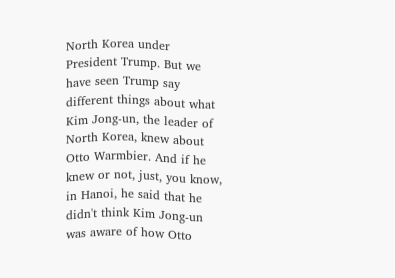North Korea under President Trump. But we have seen Trump say different things about what Kim Jong-un, the leader of North Korea, knew about Otto Warmbier. And if he knew or not, just, you know, in Hanoi, he said that he didn't think Kim Jong-un was aware of how Otto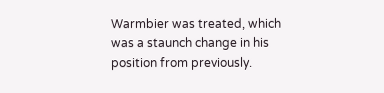Warmbier was treated, which was a staunch change in his position from previously.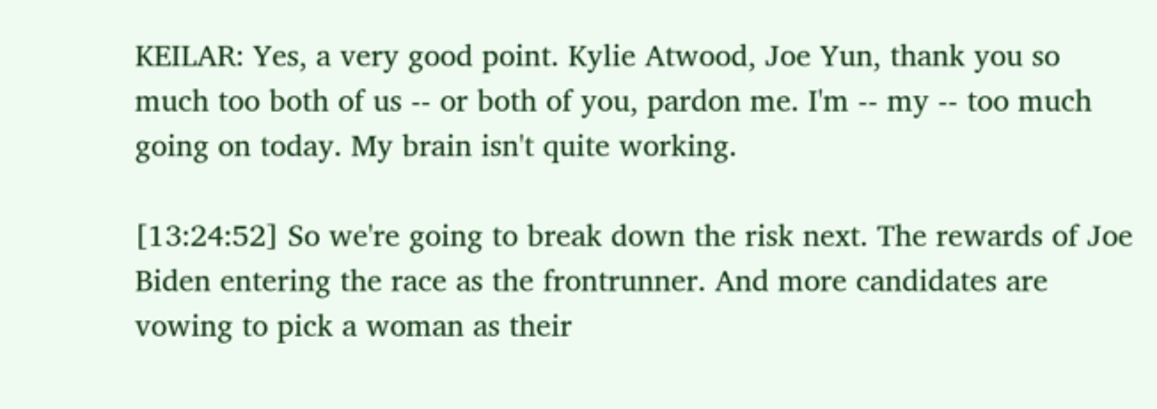KEILAR: Yes, a very good point. Kylie Atwood, Joe Yun, thank you so much too both of us -- or both of you, pardon me. I'm -- my -- too much going on today. My brain isn't quite working.

[13:24:52] So we're going to break down the risk next. The rewards of Joe Biden entering the race as the frontrunner. And more candidates are vowing to pick a woman as their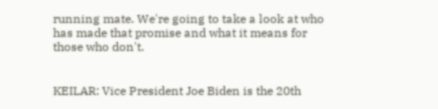running mate. We're going to take a look at who has made that promise and what it means for those who don't.


KEILAR: Vice President Joe Biden is the 20th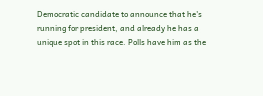Democratic candidate to announce that he's running for president, and already he has a unique spot in this race. Polls have him as the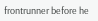frontrunner before he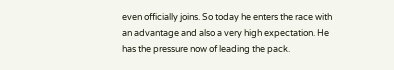even officially joins. So today he enters the race with an advantage and also a very high expectation. He has the pressure now of leading the pack.